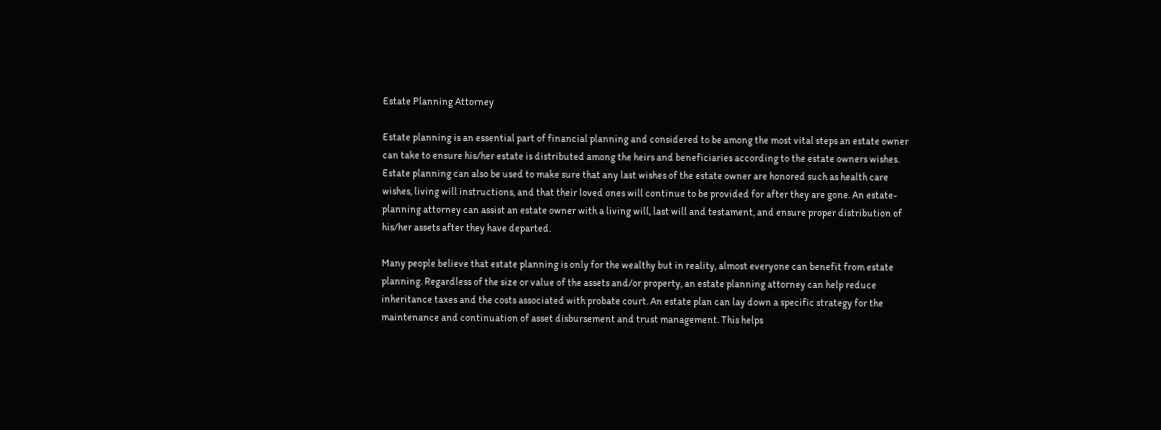Estate Planning Attorney

Estate planning is an essential part of financial planning and considered to be among the most vital steps an estate owner can take to ensure his/her estate is distributed among the heirs and beneficiaries according to the estate owners wishes. Estate planning can also be used to make sure that any last wishes of the estate owner are honored such as health care wishes, living will instructions, and that their loved ones will continue to be provided for after they are gone. An estate-planning attorney can assist an estate owner with a living will, last will and testament, and ensure proper distribution of his/her assets after they have departed.

Many people believe that estate planning is only for the wealthy but in reality, almost everyone can benefit from estate planning. Regardless of the size or value of the assets and/or property, an estate planning attorney can help reduce inheritance taxes and the costs associated with probate court. An estate plan can lay down a specific strategy for the maintenance and continuation of asset disbursement and trust management. This helps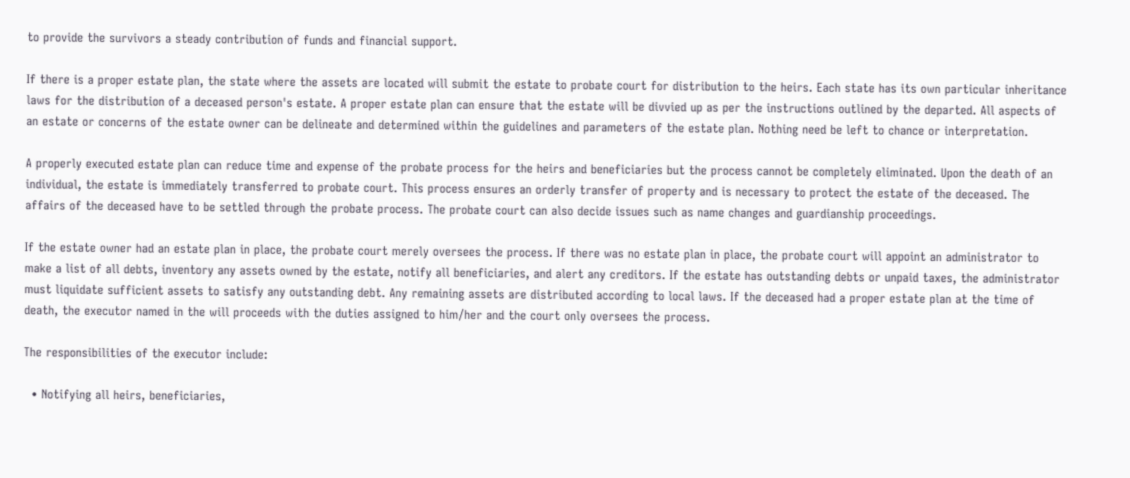to provide the survivors a steady contribution of funds and financial support.

If there is a proper estate plan, the state where the assets are located will submit the estate to probate court for distribution to the heirs. Each state has its own particular inheritance laws for the distribution of a deceased person's estate. A proper estate plan can ensure that the estate will be divvied up as per the instructions outlined by the departed. All aspects of an estate or concerns of the estate owner can be delineate and determined within the guidelines and parameters of the estate plan. Nothing need be left to chance or interpretation.

A properly executed estate plan can reduce time and expense of the probate process for the heirs and beneficiaries but the process cannot be completely eliminated. Upon the death of an individual, the estate is immediately transferred to probate court. This process ensures an orderly transfer of property and is necessary to protect the estate of the deceased. The affairs of the deceased have to be settled through the probate process. The probate court can also decide issues such as name changes and guardianship proceedings.

If the estate owner had an estate plan in place, the probate court merely oversees the process. If there was no estate plan in place, the probate court will appoint an administrator to make a list of all debts, inventory any assets owned by the estate, notify all beneficiaries, and alert any creditors. If the estate has outstanding debts or unpaid taxes, the administrator must liquidate sufficient assets to satisfy any outstanding debt. Any remaining assets are distributed according to local laws. If the deceased had a proper estate plan at the time of death, the executor named in the will proceeds with the duties assigned to him/her and the court only oversees the process.

The responsibilities of the executor include:

  • Notifying all heirs, beneficiaries,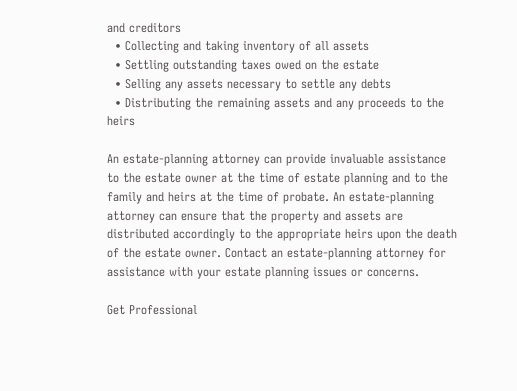and creditors
  • Collecting and taking inventory of all assets
  • Settling outstanding taxes owed on the estate
  • Selling any assets necessary to settle any debts
  • Distributing the remaining assets and any proceeds to the heirs

An estate-planning attorney can provide invaluable assistance to the estate owner at the time of estate planning and to the family and heirs at the time of probate. An estate-planning attorney can ensure that the property and assets are distributed accordingly to the appropriate heirs upon the death of the estate owner. Contact an estate-planning attorney for assistance with your estate planning issues or concerns.

Get Professional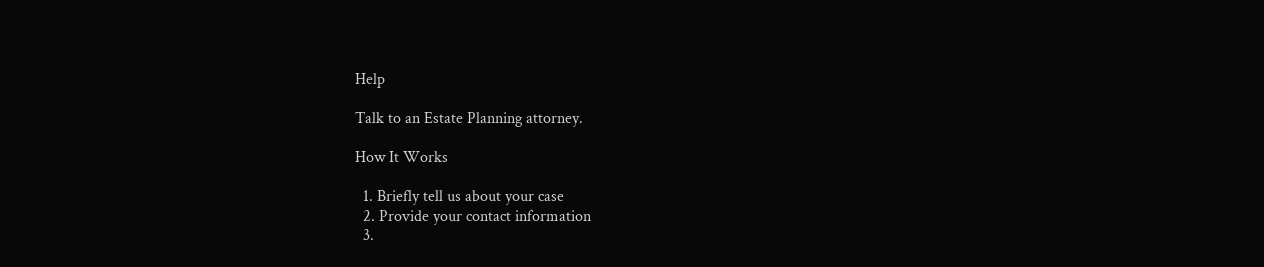Help

Talk to an Estate Planning attorney.

How It Works

  1. Briefly tell us about your case
  2. Provide your contact information
  3.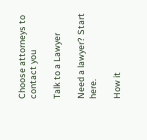Choose attorneys to contact you

Talk to a Lawyer

Need a lawyer? Start here.

How it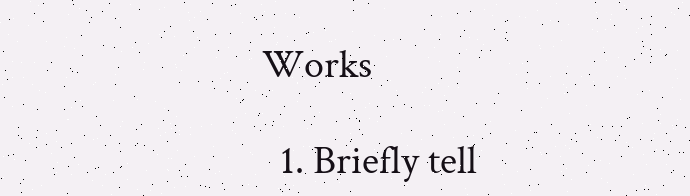Works

  1. Briefly tell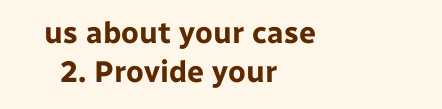us about your case
  2. Provide your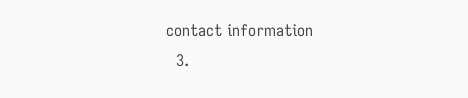contact information
  3.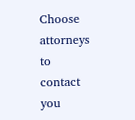Choose attorneys to contact you